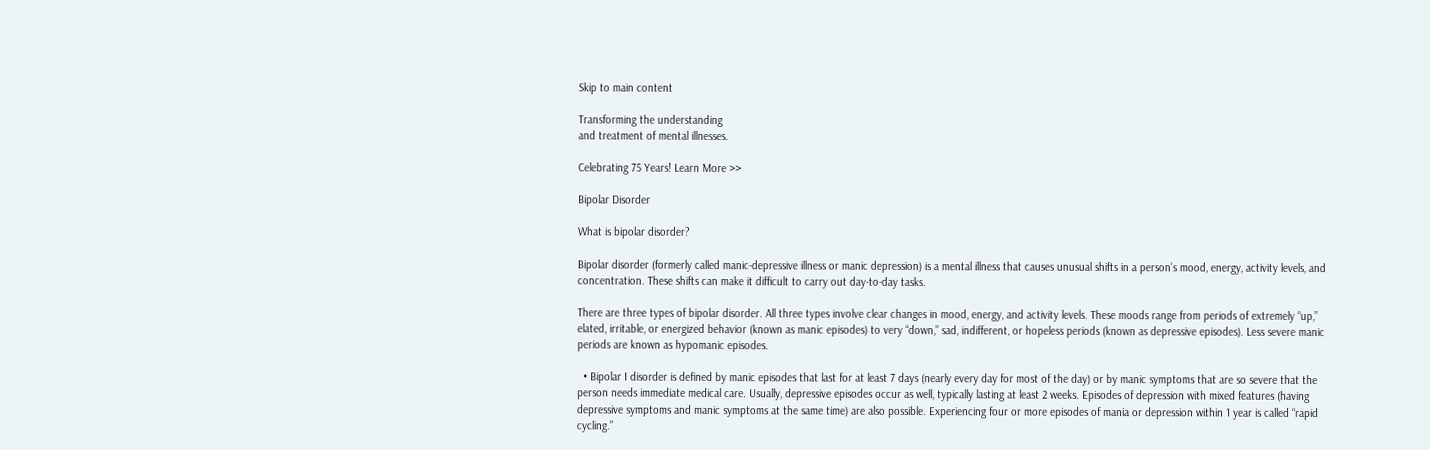Skip to main content

Transforming the understanding
and treatment of mental illnesses.

Celebrating 75 Years! Learn More >>

Bipolar Disorder

What is bipolar disorder?

Bipolar disorder (formerly called manic-depressive illness or manic depression) is a mental illness that causes unusual shifts in a person’s mood, energy, activity levels, and concentration. These shifts can make it difficult to carry out day-to-day tasks.

There are three types of bipolar disorder. All three types involve clear changes in mood, energy, and activity levels. These moods range from periods of extremely “up,” elated, irritable, or energized behavior (known as manic episodes) to very “down,” sad, indifferent, or hopeless periods (known as depressive episodes). Less severe manic periods are known as hypomanic episodes.

  • Bipolar I disorder is defined by manic episodes that last for at least 7 days (nearly every day for most of the day) or by manic symptoms that are so severe that the person needs immediate medical care. Usually, depressive episodes occur as well, typically lasting at least 2 weeks. Episodes of depression with mixed features (having depressive symptoms and manic symptoms at the same time) are also possible. Experiencing four or more episodes of mania or depression within 1 year is called “rapid cycling.”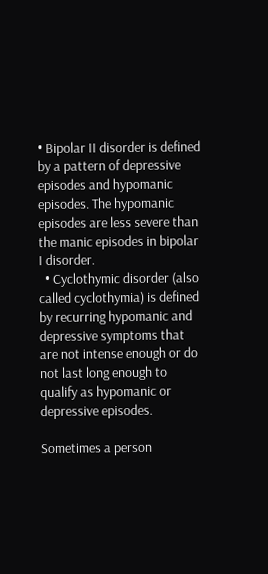• Bipolar II disorder is defined by a pattern of depressive episodes and hypomanic episodes. The hypomanic episodes are less severe than the manic episodes in bipolar I disorder.
  • Cyclothymic disorder (also called cyclothymia) is defined by recurring hypomanic and depressive symptoms that are not intense enough or do not last long enough to qualify as hypomanic or depressive episodes.

Sometimes a person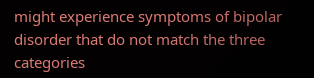might experience symptoms of bipolar disorder that do not match the three categories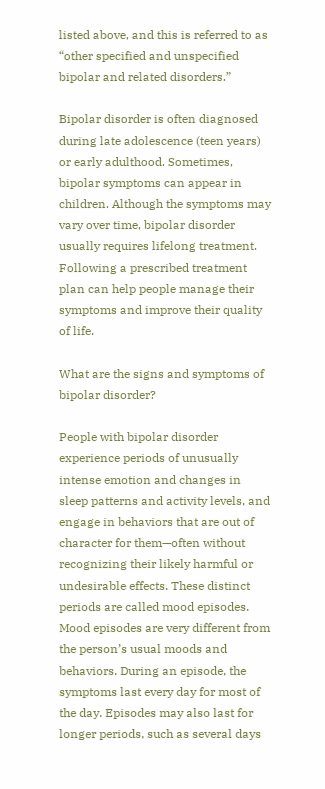listed above, and this is referred to as “other specified and unspecified bipolar and related disorders.”

Bipolar disorder is often diagnosed during late adolescence (teen years) or early adulthood. Sometimes, bipolar symptoms can appear in children. Although the symptoms may vary over time, bipolar disorder usually requires lifelong treatment. Following a prescribed treatment plan can help people manage their symptoms and improve their quality of life.

What are the signs and symptoms of bipolar disorder?

People with bipolar disorder experience periods of unusually intense emotion and changes in sleep patterns and activity levels, and engage in behaviors that are out of character for them—often without recognizing their likely harmful or undesirable effects. These distinct periods are called mood episodes. Mood episodes are very different from the person’s usual moods and behaviors. During an episode, the symptoms last every day for most of the day. Episodes may also last for longer periods, such as several days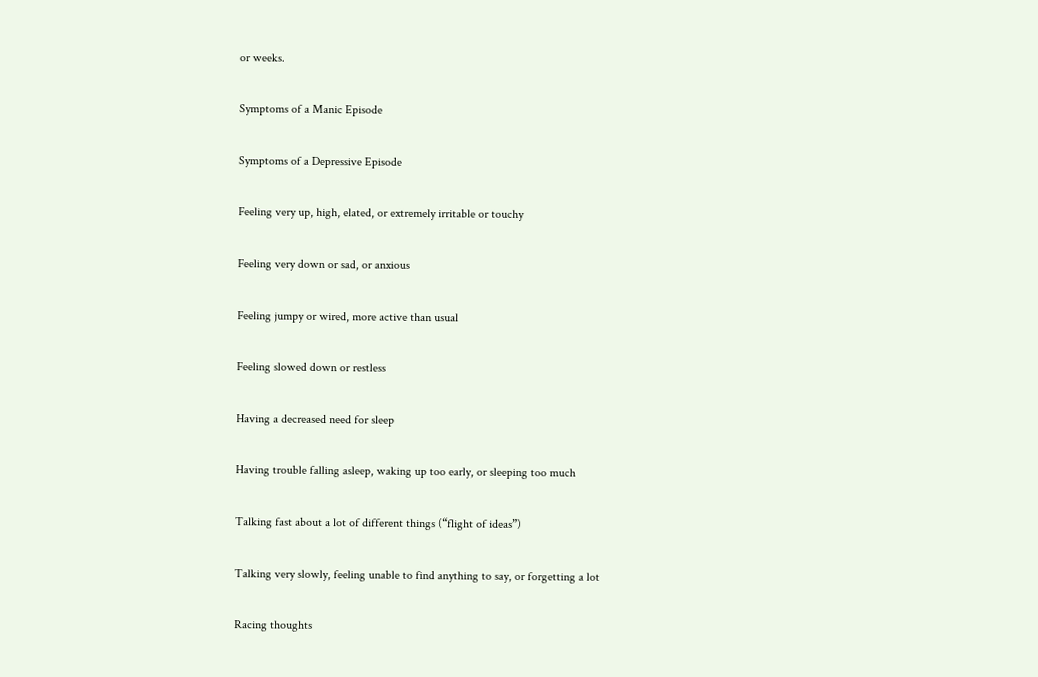or weeks.

Symptoms of a Manic Episode

Symptoms of a Depressive Episode

Feeling very up, high, elated, or extremely irritable or touchy

Feeling very down or sad, or anxious

Feeling jumpy or wired, more active than usual

Feeling slowed down or restless

Having a decreased need for sleep

Having trouble falling asleep, waking up too early, or sleeping too much

Talking fast about a lot of different things (“flight of ideas”)

Talking very slowly, feeling unable to find anything to say, or forgetting a lot

Racing thoughts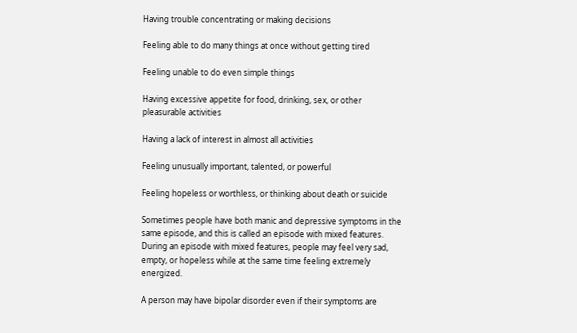Having trouble concentrating or making decisions

Feeling able to do many things at once without getting tired

Feeling unable to do even simple things

Having excessive appetite for food, drinking, sex, or other pleasurable activities

Having a lack of interest in almost all activities

Feeling unusually important, talented, or powerful

Feeling hopeless or worthless, or thinking about death or suicide

Sometimes people have both manic and depressive symptoms in the same episode, and this is called an episode with mixed features. During an episode with mixed features, people may feel very sad, empty, or hopeless while at the same time feeling extremely energized.

A person may have bipolar disorder even if their symptoms are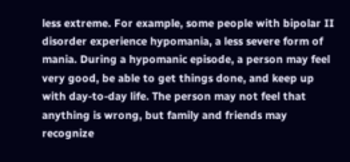less extreme. For example, some people with bipolar II disorder experience hypomania, a less severe form of mania. During a hypomanic episode, a person may feel very good, be able to get things done, and keep up with day-to-day life. The person may not feel that anything is wrong, but family and friends may recognize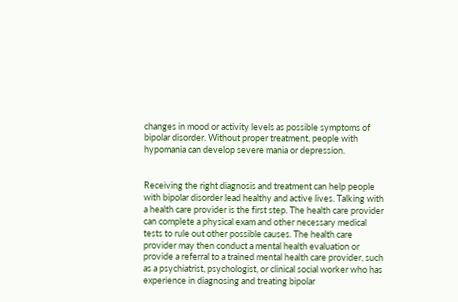changes in mood or activity levels as possible symptoms of bipolar disorder. Without proper treatment, people with hypomania can develop severe mania or depression.


Receiving the right diagnosis and treatment can help people with bipolar disorder lead healthy and active lives. Talking with a health care provider is the first step. The health care provider can complete a physical exam and other necessary medical tests to rule out other possible causes. The health care provider may then conduct a mental health evaluation or provide a referral to a trained mental health care provider, such as a psychiatrist, psychologist, or clinical social worker who has experience in diagnosing and treating bipolar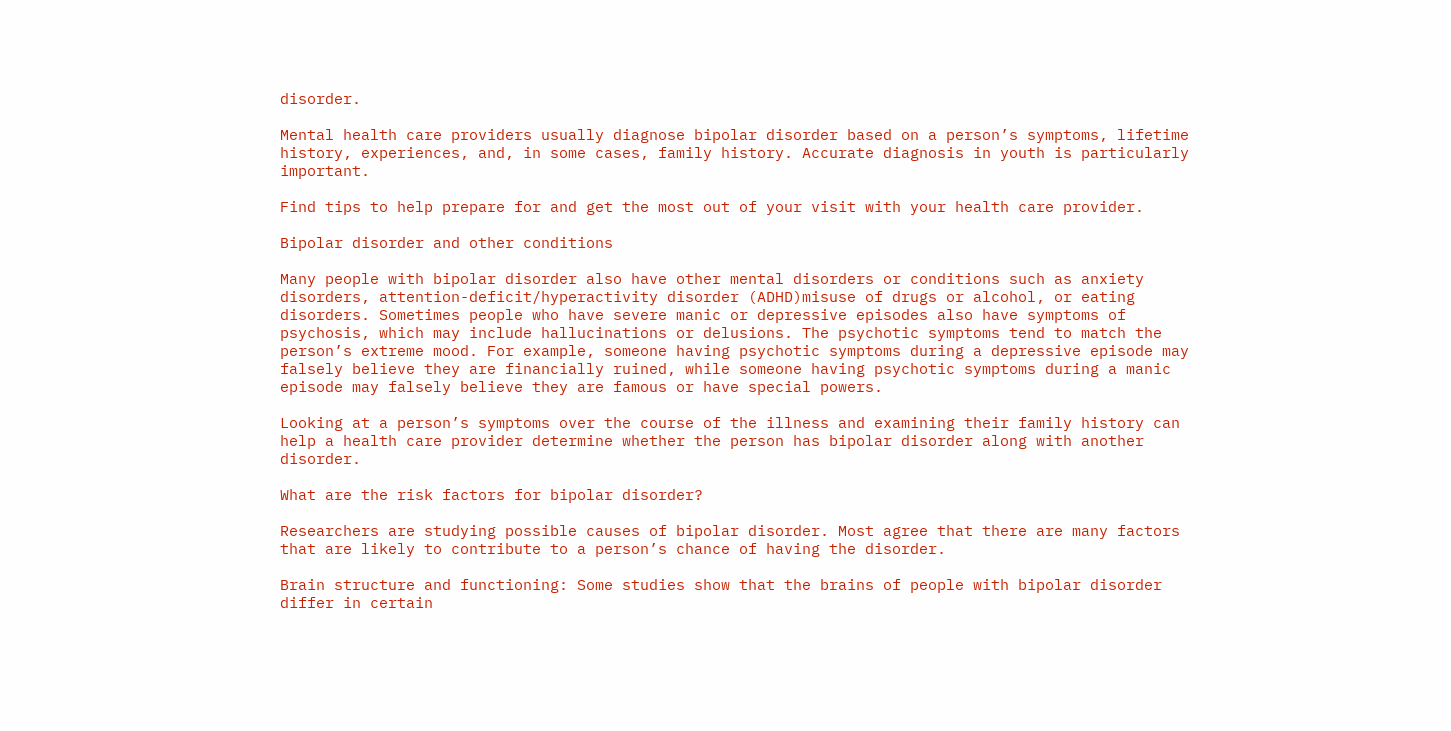disorder.

Mental health care providers usually diagnose bipolar disorder based on a person’s symptoms, lifetime history, experiences, and, in some cases, family history. Accurate diagnosis in youth is particularly important.

Find tips to help prepare for and get the most out of your visit with your health care provider.

Bipolar disorder and other conditions

Many people with bipolar disorder also have other mental disorders or conditions such as anxiety disorders, attention-deficit/hyperactivity disorder (ADHD)misuse of drugs or alcohol, or eating disorders. Sometimes people who have severe manic or depressive episodes also have symptoms of psychosis, which may include hallucinations or delusions. The psychotic symptoms tend to match the person’s extreme mood. For example, someone having psychotic symptoms during a depressive episode may falsely believe they are financially ruined, while someone having psychotic symptoms during a manic episode may falsely believe they are famous or have special powers.

Looking at a person’s symptoms over the course of the illness and examining their family history can help a health care provider determine whether the person has bipolar disorder along with another disorder.

What are the risk factors for bipolar disorder?

Researchers are studying possible causes of bipolar disorder. Most agree that there are many factors that are likely to contribute to a person’s chance of having the disorder.

Brain structure and functioning: Some studies show that the brains of people with bipolar disorder differ in certain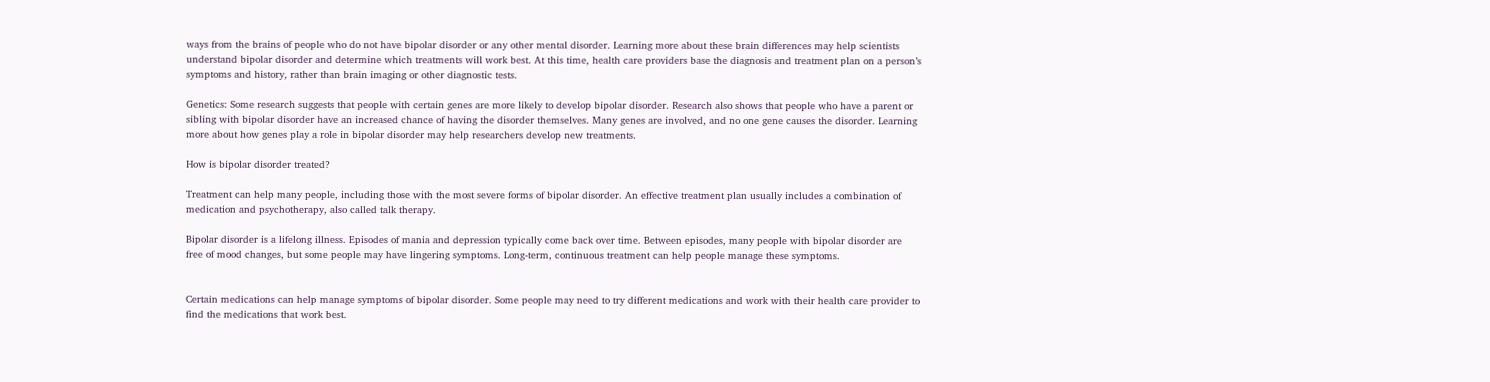ways from the brains of people who do not have bipolar disorder or any other mental disorder. Learning more about these brain differences may help scientists understand bipolar disorder and determine which treatments will work best. At this time, health care providers base the diagnosis and treatment plan on a person’s symptoms and history, rather than brain imaging or other diagnostic tests.

Genetics: Some research suggests that people with certain genes are more likely to develop bipolar disorder. Research also shows that people who have a parent or sibling with bipolar disorder have an increased chance of having the disorder themselves. Many genes are involved, and no one gene causes the disorder. Learning more about how genes play a role in bipolar disorder may help researchers develop new treatments.

How is bipolar disorder treated?

Treatment can help many people, including those with the most severe forms of bipolar disorder. An effective treatment plan usually includes a combination of medication and psychotherapy, also called talk therapy.

Bipolar disorder is a lifelong illness. Episodes of mania and depression typically come back over time. Between episodes, many people with bipolar disorder are free of mood changes, but some people may have lingering symptoms. Long-term, continuous treatment can help people manage these symptoms.


Certain medications can help manage symptoms of bipolar disorder. Some people may need to try different medications and work with their health care provider to find the medications that work best.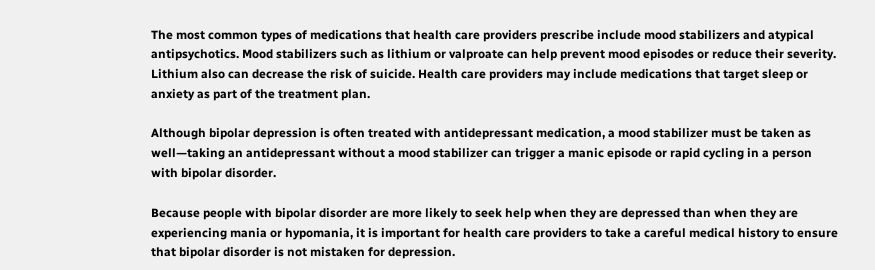The most common types of medications that health care providers prescribe include mood stabilizers and atypical antipsychotics. Mood stabilizers such as lithium or valproate can help prevent mood episodes or reduce their severity. Lithium also can decrease the risk of suicide. Health care providers may include medications that target sleep or anxiety as part of the treatment plan.

Although bipolar depression is often treated with antidepressant medication, a mood stabilizer must be taken as well—taking an antidepressant without a mood stabilizer can trigger a manic episode or rapid cycling in a person with bipolar disorder.

Because people with bipolar disorder are more likely to seek help when they are depressed than when they are experiencing mania or hypomania, it is important for health care providers to take a careful medical history to ensure that bipolar disorder is not mistaken for depression.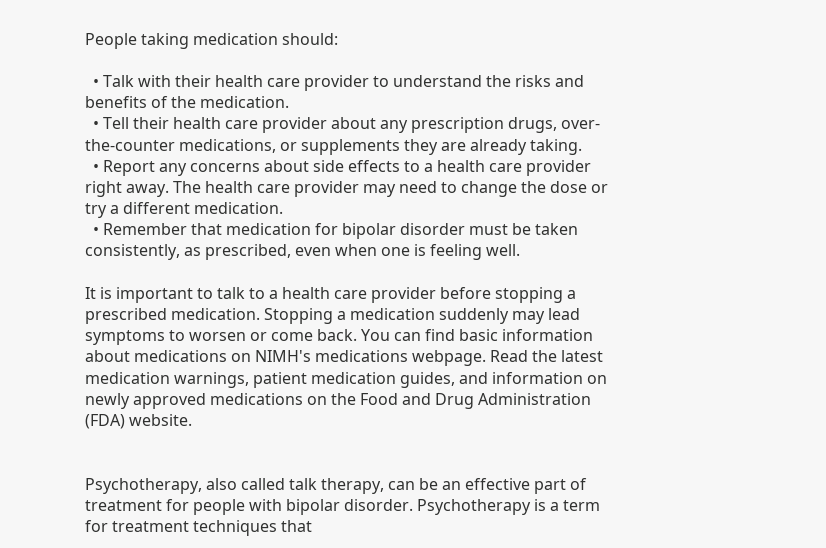People taking medication should:

  • Talk with their health care provider to understand the risks and benefits of the medication.
  • Tell their health care provider about any prescription drugs, over-the-counter medications, or supplements they are already taking.
  • Report any concerns about side effects to a health care provider right away. The health care provider may need to change the dose or try a different medication.
  • Remember that medication for bipolar disorder must be taken consistently, as prescribed, even when one is feeling well.

It is important to talk to a health care provider before stopping a prescribed medication. Stopping a medication suddenly may lead symptoms to worsen or come back. You can find basic information about medications on NIMH's medications webpage. Read the latest medication warnings, patient medication guides, and information on newly approved medications on the Food and Drug Administration (FDA) website.


Psychotherapy, also called talk therapy, can be an effective part of treatment for people with bipolar disorder. Psychotherapy is a term for treatment techniques that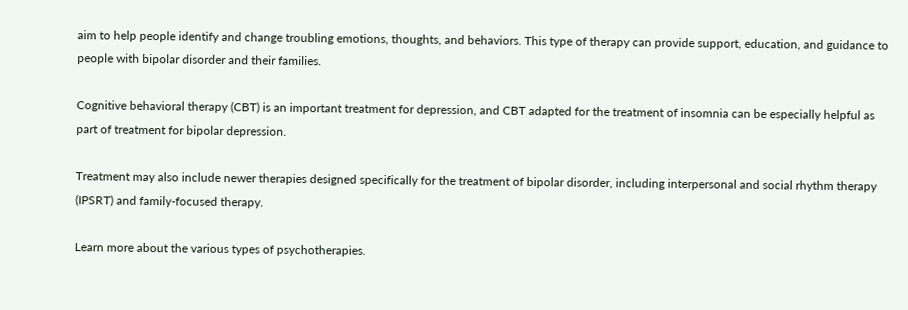aim to help people identify and change troubling emotions, thoughts, and behaviors. This type of therapy can provide support, education, and guidance to people with bipolar disorder and their families.

Cognitive behavioral therapy (CBT) is an important treatment for depression, and CBT adapted for the treatment of insomnia can be especially helpful as part of treatment for bipolar depression.

Treatment may also include newer therapies designed specifically for the treatment of bipolar disorder, including interpersonal and social rhythm therapy (IPSRT) and family-focused therapy.

Learn more about the various types of psychotherapies.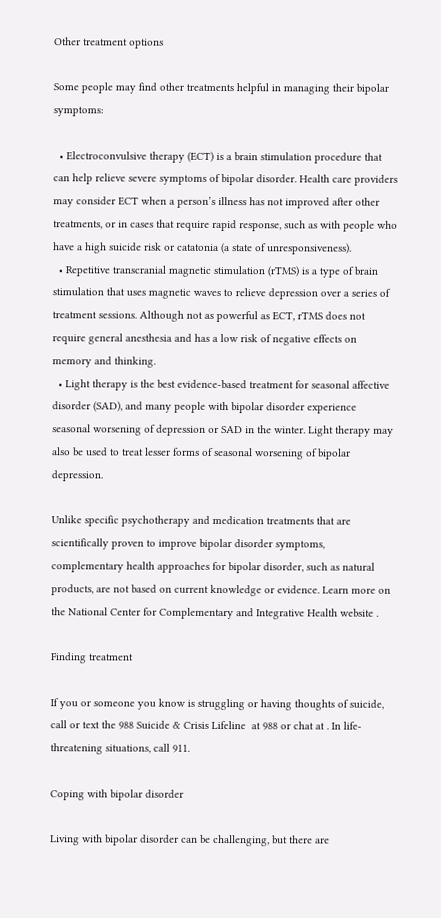Other treatment options

Some people may find other treatments helpful in managing their bipolar symptoms:

  • Electroconvulsive therapy (ECT) is a brain stimulation procedure that can help relieve severe symptoms of bipolar disorder. Health care providers may consider ECT when a person’s illness has not improved after other treatments, or in cases that require rapid response, such as with people who have a high suicide risk or catatonia (a state of unresponsiveness).
  • Repetitive transcranial magnetic stimulation (rTMS) is a type of brain stimulation that uses magnetic waves to relieve depression over a series of treatment sessions. Although not as powerful as ECT, rTMS does not require general anesthesia and has a low risk of negative effects on memory and thinking.
  • Light therapy is the best evidence-based treatment for seasonal affective disorder (SAD), and many people with bipolar disorder experience seasonal worsening of depression or SAD in the winter. Light therapy may also be used to treat lesser forms of seasonal worsening of bipolar depression.

Unlike specific psychotherapy and medication treatments that are scientifically proven to improve bipolar disorder symptoms, complementary health approaches for bipolar disorder, such as natural products, are not based on current knowledge or evidence. Learn more on the National Center for Complementary and Integrative Health website .

Finding treatment

If you or someone you know is struggling or having thoughts of suicide, call or text the 988 Suicide & Crisis Lifeline  at 988 or chat at . In life-threatening situations, call 911.

Coping with bipolar disorder

Living with bipolar disorder can be challenging, but there are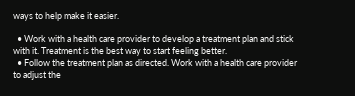ways to help make it easier.

  • Work with a health care provider to develop a treatment plan and stick with it. Treatment is the best way to start feeling better.
  • Follow the treatment plan as directed. Work with a health care provider to adjust the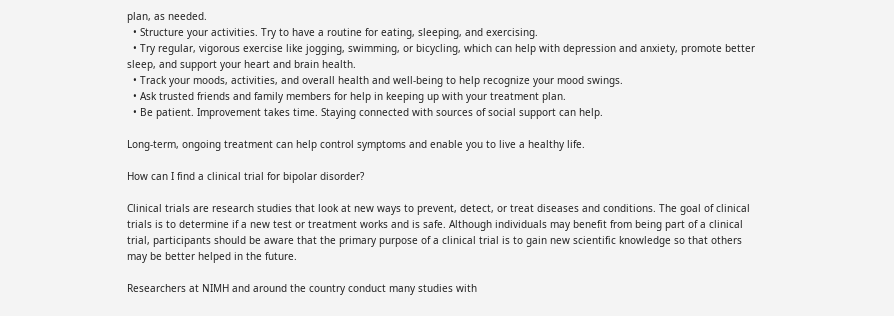plan, as needed.
  • Structure your activities. Try to have a routine for eating, sleeping, and exercising.
  • Try regular, vigorous exercise like jogging, swimming, or bicycling, which can help with depression and anxiety, promote better sleep, and support your heart and brain health.
  • Track your moods, activities, and overall health and well-being to help recognize your mood swings.
  • Ask trusted friends and family members for help in keeping up with your treatment plan.
  • Be patient. Improvement takes time. Staying connected with sources of social support can help.

Long-term, ongoing treatment can help control symptoms and enable you to live a healthy life.

How can I find a clinical trial for bipolar disorder?

Clinical trials are research studies that look at new ways to prevent, detect, or treat diseases and conditions. The goal of clinical trials is to determine if a new test or treatment works and is safe. Although individuals may benefit from being part of a clinical trial, participants should be aware that the primary purpose of a clinical trial is to gain new scientific knowledge so that others may be better helped in the future.

Researchers at NIMH and around the country conduct many studies with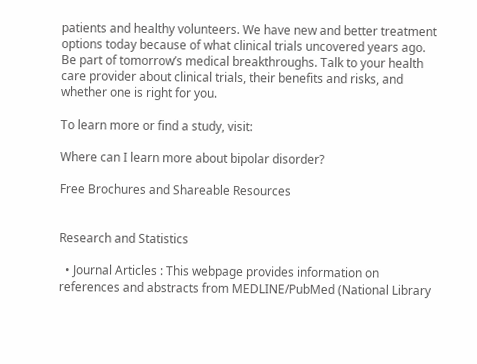patients and healthy volunteers. We have new and better treatment options today because of what clinical trials uncovered years ago. Be part of tomorrow’s medical breakthroughs. Talk to your health care provider about clinical trials, their benefits and risks, and whether one is right for you.

To learn more or find a study, visit:

Where can I learn more about bipolar disorder?

Free Brochures and Shareable Resources


Research and Statistics

  • Journal Articles : This webpage provides information on references and abstracts from MEDLINE/PubMed (National Library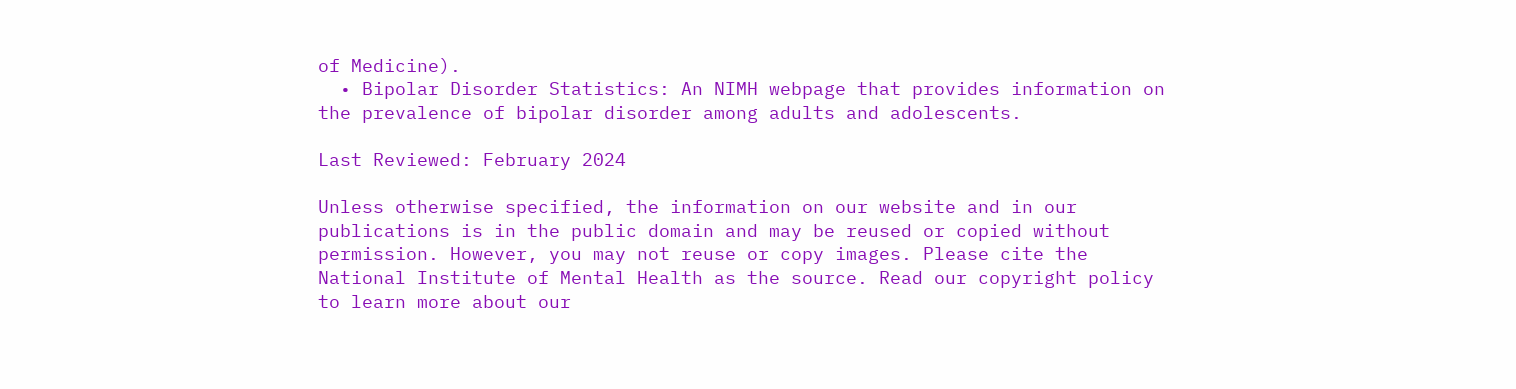of Medicine).
  • Bipolar Disorder Statistics: An NIMH webpage that provides information on the prevalence of bipolar disorder among adults and adolescents.

Last Reviewed: February 2024

Unless otherwise specified, the information on our website and in our publications is in the public domain and may be reused or copied without permission. However, you may not reuse or copy images. Please cite the National Institute of Mental Health as the source. Read our copyright policy to learn more about our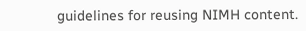guidelines for reusing NIMH content.